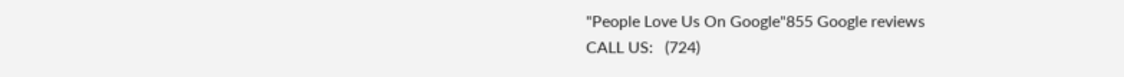"People Love Us On Google"855 Google reviews
CALL US:   (724)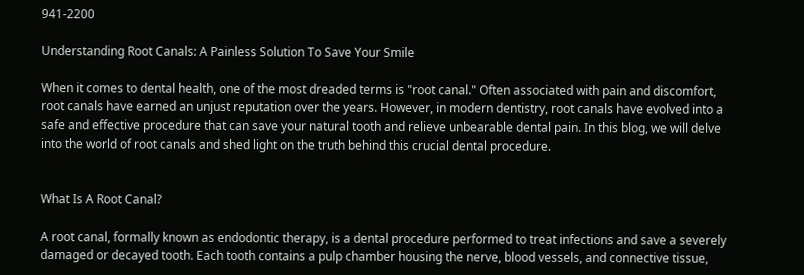941-2200

Understanding Root Canals: A Painless Solution To Save Your Smile

When it comes to dental health, one of the most dreaded terms is "root canal." Often associated with pain and discomfort, root canals have earned an unjust reputation over the years. However, in modern dentistry, root canals have evolved into a safe and effective procedure that can save your natural tooth and relieve unbearable dental pain. In this blog, we will delve into the world of root canals and shed light on the truth behind this crucial dental procedure.


What Is A Root Canal?

A root canal, formally known as endodontic therapy, is a dental procedure performed to treat infections and save a severely damaged or decayed tooth. Each tooth contains a pulp chamber housing the nerve, blood vessels, and connective tissue,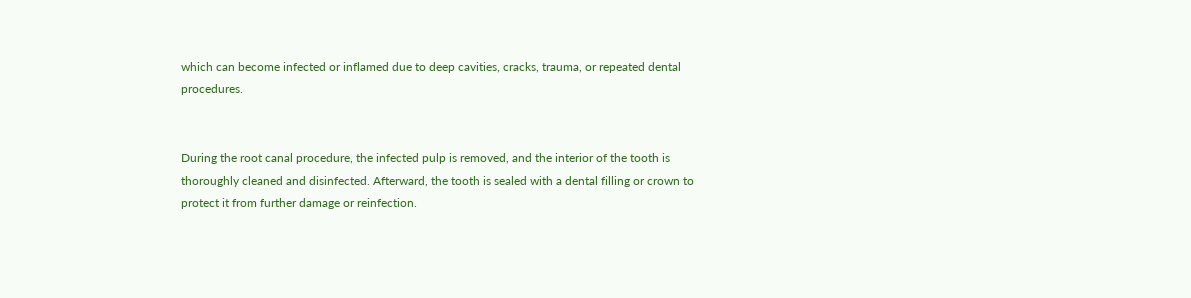which can become infected or inflamed due to deep cavities, cracks, trauma, or repeated dental procedures.


During the root canal procedure, the infected pulp is removed, and the interior of the tooth is thoroughly cleaned and disinfected. Afterward, the tooth is sealed with a dental filling or crown to protect it from further damage or reinfection.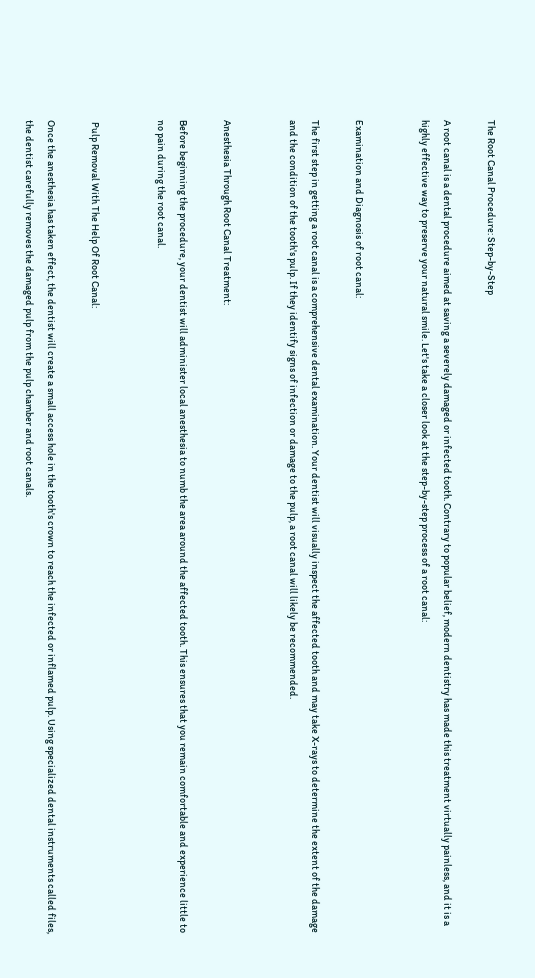The Root Canal Procedure: Step-by-Step

A root canal is a dental procedure aimed at saving a severely damaged or infected tooth. Contrary to popular belief, modern dentistry has made this treatment virtually painless, and it is a highly effective way to preserve your natural smile. Let's take a closer look at the step-by-step process of a root canal:


Examination and Diagnosis of root canal:

The first step in getting a root canal is a comprehensive dental examination. Your dentist will visually inspect the affected tooth and may take X-rays to determine the extent of the damage and the condition of the tooth's pulp. If they identify signs of infection or damage to the pulp, a root canal will likely be recommended.


Anesthesia Through Root Canal Treatment:

Before beginning the procedure, your dentist will administer local anesthesia to numb the area around the affected tooth. This ensures that you remain comfortable and experience little to no pain during the root canal.


 Pulp Removal With The Help Of Root Canal:

Once the anesthesia has taken effect, the dentist will create a small access hole in the tooth's crown to reach the infected or inflamed pulp. Using specialized dental instruments called files, the dentist carefully removes the damaged pulp from the pulp chamber and root canals.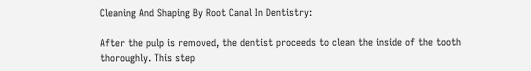Cleaning And Shaping By Root Canal In Dentistry:

After the pulp is removed, the dentist proceeds to clean the inside of the tooth thoroughly. This step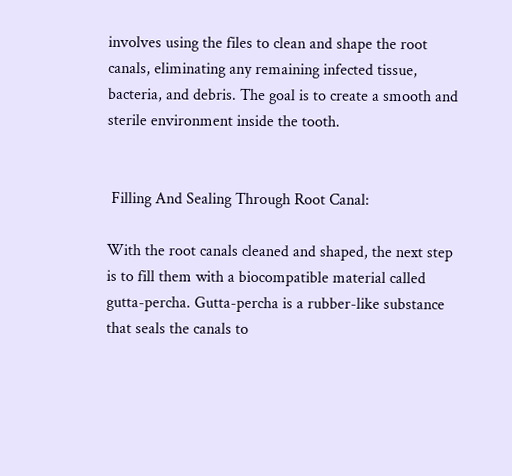involves using the files to clean and shape the root canals, eliminating any remaining infected tissue, bacteria, and debris. The goal is to create a smooth and sterile environment inside the tooth.


 Filling And Sealing Through Root Canal:

With the root canals cleaned and shaped, the next step is to fill them with a biocompatible material called gutta-percha. Gutta-percha is a rubber-like substance that seals the canals to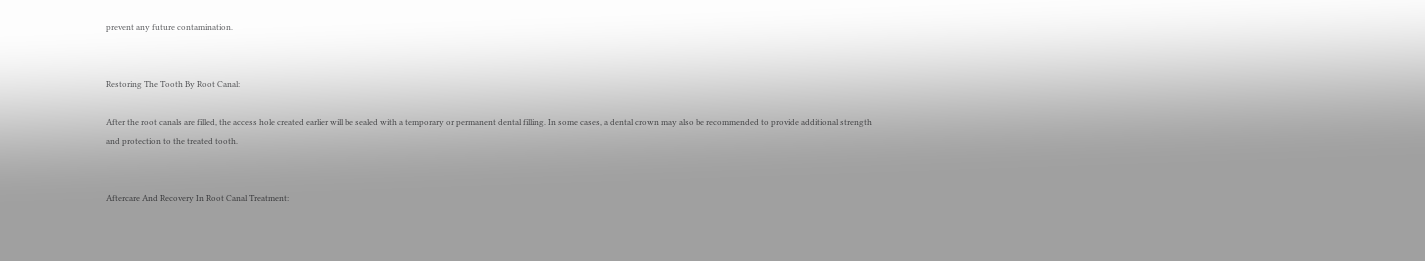prevent any future contamination.


Restoring The Tooth By Root Canal:

After the root canals are filled, the access hole created earlier will be sealed with a temporary or permanent dental filling. In some cases, a dental crown may also be recommended to provide additional strength and protection to the treated tooth.


Aftercare And Recovery In Root Canal Treatment: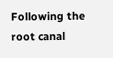Following the root canal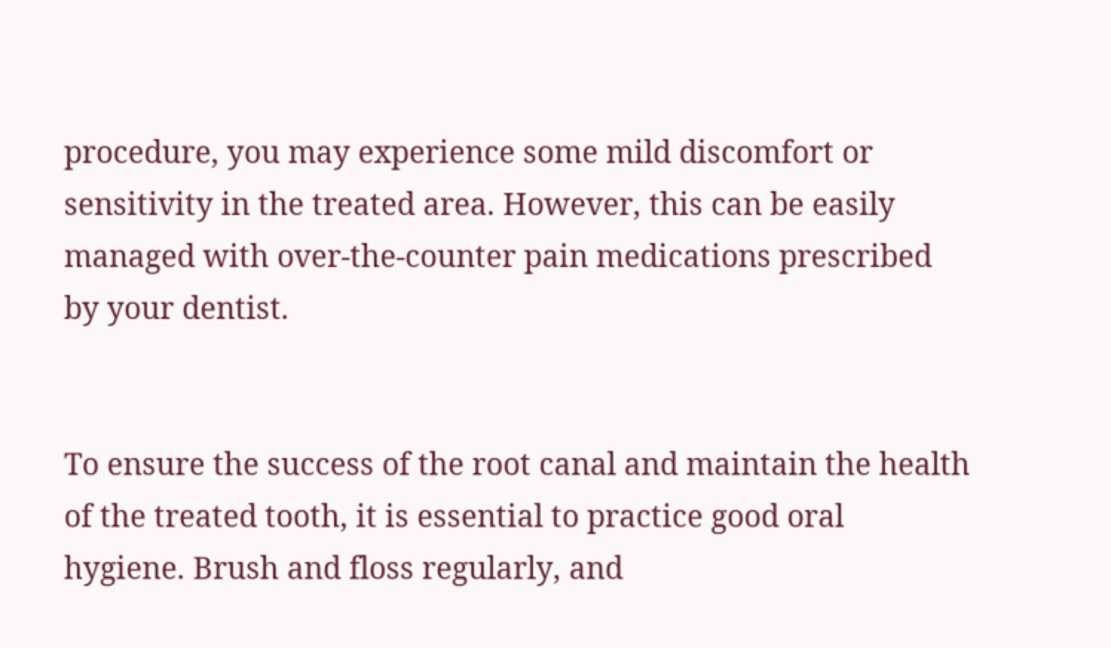procedure, you may experience some mild discomfort or sensitivity in the treated area. However, this can be easily managed with over-the-counter pain medications prescribed by your dentist.


To ensure the success of the root canal and maintain the health of the treated tooth, it is essential to practice good oral hygiene. Brush and floss regularly, and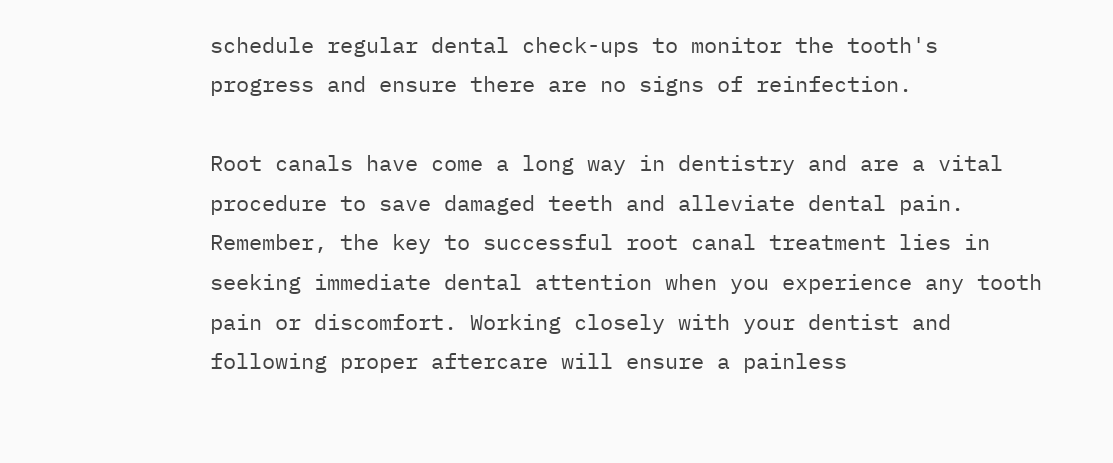schedule regular dental check-ups to monitor the tooth's progress and ensure there are no signs of reinfection.

Root canals have come a long way in dentistry and are a vital procedure to save damaged teeth and alleviate dental pain. Remember, the key to successful root canal treatment lies in seeking immediate dental attention when you experience any tooth pain or discomfort. Working closely with your dentist and following proper aftercare will ensure a painless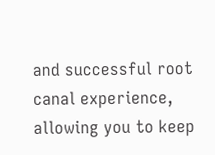and successful root canal experience, allowing you to keep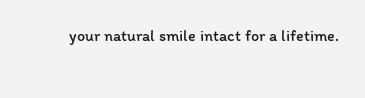your natural smile intact for a lifetime.